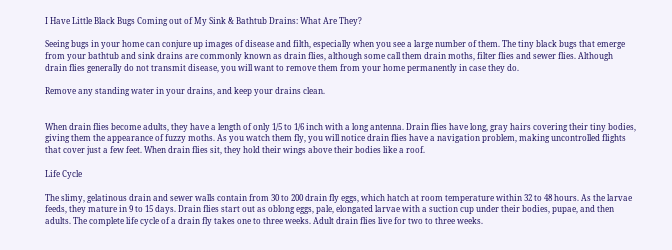I Have Little Black Bugs Coming out of My Sink & Bathtub Drains: What Are They?

Seeing bugs in your home can conjure up images of disease and filth, especially when you see a large number of them. The tiny black bugs that emerge from your bathtub and sink drains are commonly known as drain flies, although some call them drain moths, filter flies and sewer flies. Although drain flies generally do not transmit disease, you will want to remove them from your home permanently in case they do.

Remove any standing water in your drains, and keep your drains clean.


When drain flies become adults, they have a length of only 1/5 to 1/6 inch with a long antenna. Drain flies have long, gray hairs covering their tiny bodies, giving them the appearance of fuzzy moths. As you watch them fly, you will notice drain flies have a navigation problem, making uncontrolled flights that cover just a few feet. When drain flies sit, they hold their wings above their bodies like a roof.

Life Cycle

The slimy, gelatinous drain and sewer walls contain from 30 to 200 drain fly eggs, which hatch at room temperature within 32 to 48 hours. As the larvae feeds, they mature in 9 to 15 days. Drain flies start out as oblong eggs, pale, elongated larvae with a suction cup under their bodies, pupae, and then adults. The complete life cycle of a drain fly takes one to three weeks. Adult drain flies live for two to three weeks.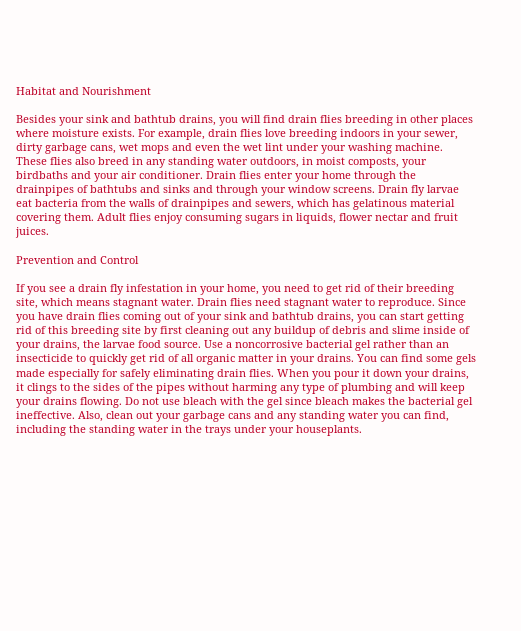Habitat and Nourishment

Besides your sink and bathtub drains, you will find drain flies breeding in other places where moisture exists. For example, drain flies love breeding indoors in your sewer, dirty garbage cans, wet mops and even the wet lint under your washing machine. These flies also breed in any standing water outdoors, in moist composts, your birdbaths and your air conditioner. Drain flies enter your home through the drainpipes of bathtubs and sinks and through your window screens. Drain fly larvae eat bacteria from the walls of drainpipes and sewers, which has gelatinous material covering them. Adult flies enjoy consuming sugars in liquids, flower nectar and fruit juices.

Prevention and Control

If you see a drain fly infestation in your home, you need to get rid of their breeding site, which means stagnant water. Drain flies need stagnant water to reproduce. Since you have drain flies coming out of your sink and bathtub drains, you can start getting rid of this breeding site by first cleaning out any buildup of debris and slime inside of your drains, the larvae food source. Use a noncorrosive bacterial gel rather than an insecticide to quickly get rid of all organic matter in your drains. You can find some gels made especially for safely eliminating drain flies. When you pour it down your drains, it clings to the sides of the pipes without harming any type of plumbing and will keep your drains flowing. Do not use bleach with the gel since bleach makes the bacterial gel ineffective. Also, clean out your garbage cans and any standing water you can find, including the standing water in the trays under your houseplants.